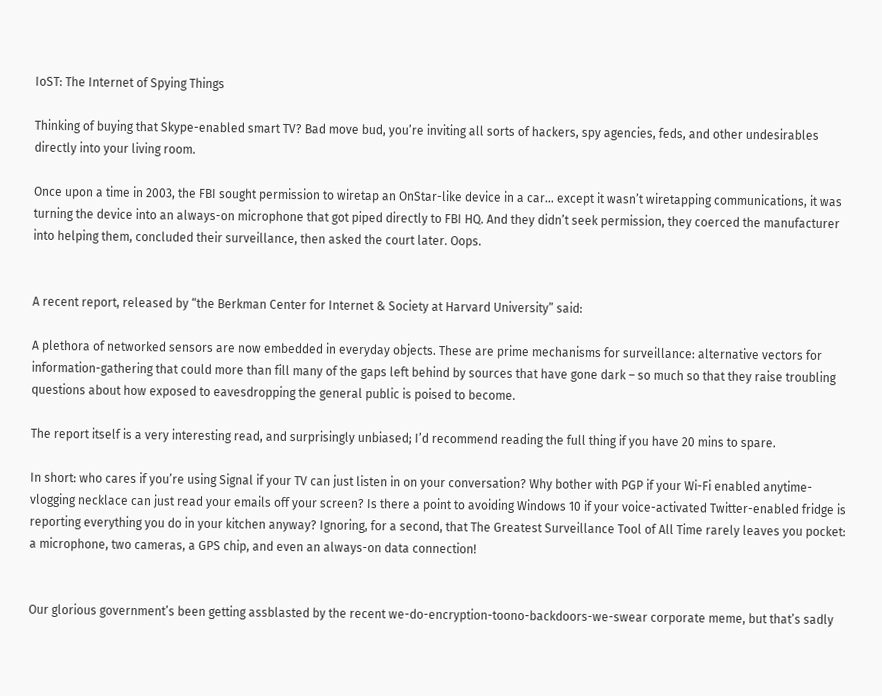IoST: The Internet of Spying Things

Thinking of buying that Skype-enabled smart TV? Bad move bud, you’re inviting all sorts of hackers, spy agencies, feds, and other undesirables directly into your living room.

Once upon a time in 2003, the FBI sought permission to wiretap an OnStar-like device in a car… except it wasn’t wiretapping communications, it was turning the device into an always-on microphone that got piped directly to FBI HQ. And they didn’t seek permission, they coerced the manufacturer into helping them, concluded their surveillance, then asked the court later. Oops.


A recent report, released by “the Berkman Center for Internet & Society at Harvard University” said:

A plethora of networked sensors are now embedded in everyday objects. These are prime mechanisms for surveillance: alternative vectors for information-gathering that could more than fill many of the gaps left behind by sources that have gone dark – so much so that they raise troubling questions about how exposed to eavesdropping the general public is poised to become.

The report itself is a very interesting read, and surprisingly unbiased; I’d recommend reading the full thing if you have 20 mins to spare.

In short: who cares if you’re using Signal if your TV can just listen in on your conversation? Why bother with PGP if your Wi-Fi enabled anytime-vlogging necklace can just read your emails off your screen? Is there a point to avoiding Windows 10 if your voice-activated Twitter-enabled fridge is reporting everything you do in your kitchen anyway? Ignoring, for a second, that The Greatest Surveillance Tool of All Time rarely leaves you pocket: a microphone, two cameras, a GPS chip, and even an always-on data connection!


Our glorious government’s been getting assblasted by the recent we-do-encryption-toono-backdoors-we-swear corporate meme, but that’s sadly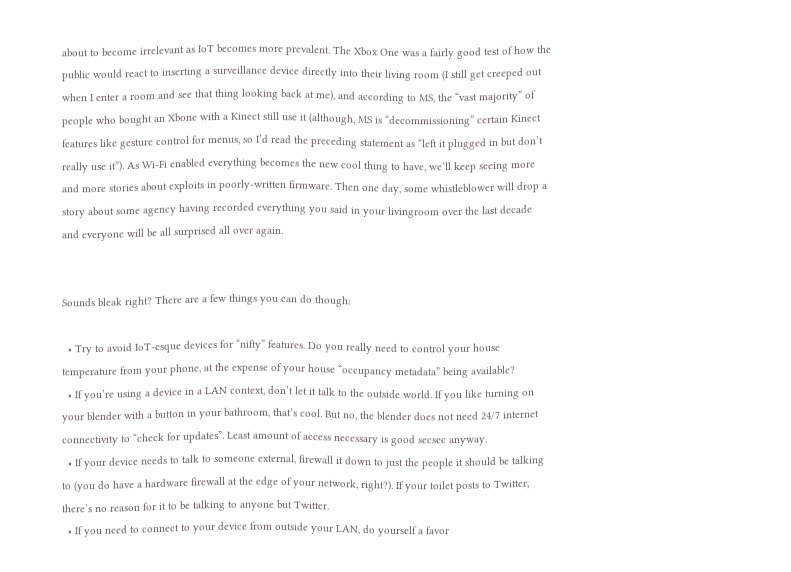about to become irrelevant as IoT becomes more prevalent. The Xbox One was a fairly good test of how the public would react to inserting a surveillance device directly into their living room (I still get creeped out when I enter a room and see that thing looking back at me), and according to MS, the “vast majority” of people who bought an Xbone with a Kinect still use it (although, MS is “decommissioning” certain Kinect features like gesture control for menus, so I’d read the preceding statement as “left it plugged in but don’t really use it”). As Wi-Fi enabled everything becomes the new cool thing to have, we’ll keep seeing more and more stories about exploits in poorly-written firmware. Then one day, some whistleblower will drop a story about some agency having recorded everything you said in your livingroom over the last decade and everyone will be all surprised all over again.


Sounds bleak right? There are a few things you can do though:

  • Try to avoid IoT-esque devices for “nifty” features. Do you really need to control your house temperature from your phone, at the expense of your house “occupancy metadata” being available?
  • If you’re using a device in a LAN context, don’t let it talk to the outside world. If you like turning on your blender with a button in your bathroom, that’s cool. But no, the blender does not need 24/7 internet connectivity to “check for updates”. Least amount of access necessary is good secsec anyway.
  • If your device needs to talk to someone external, firewall it down to just the people it should be talking to (you do have a hardware firewall at the edge of your network, right?). If your toilet posts to Twitter, there’s no reason for it to be talking to anyone but Twitter.
  • If you need to connect to your device from outside your LAN, do yourself a favor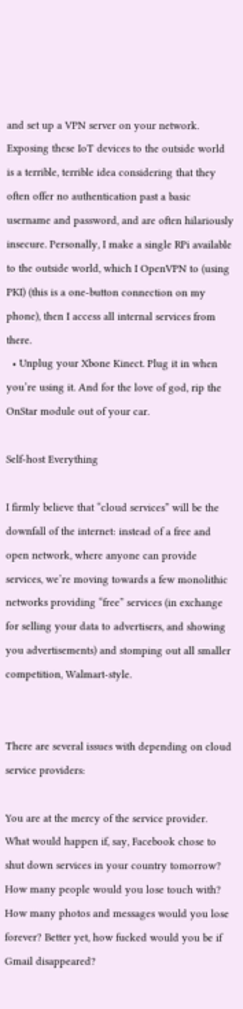and set up a VPN server on your network. Exposing these IoT devices to the outside world is a terrible, terrible idea considering that they often offer no authentication past a basic username and password, and are often hilariously insecure. Personally, I make a single RPi available to the outside world, which I OpenVPN to (using PKI) (this is a one-button connection on my phone), then I access all internal services from there.
  • Unplug your Xbone Kinect. Plug it in when you’re using it. And for the love of god, rip the OnStar module out of your car.

Self-host Everything

I firmly believe that “cloud services” will be the downfall of the internet: instead of a free and open network, where anyone can provide services, we’re moving towards a few monolithic networks providing “free” services (in exchange for selling your data to advertisers, and showing you advertisements) and stomping out all smaller competition, Walmart-style.


There are several issues with depending on cloud service providers:

You are at the mercy of the service provider. What would happen if, say, Facebook chose to shut down services in your country tomorrow? How many people would you lose touch with? How many photos and messages would you lose forever? Better yet, how fucked would you be if Gmail disappeared?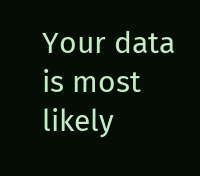Your data is most likely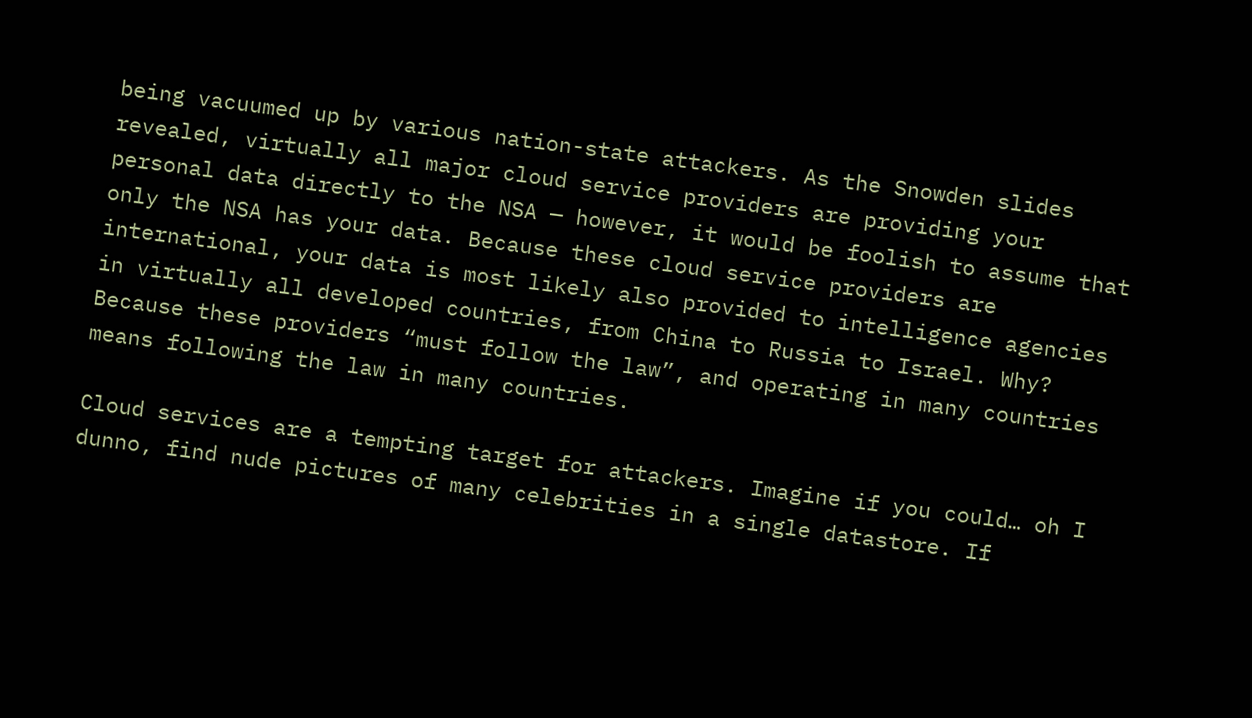being vacuumed up by various nation-state attackers. As the Snowden slides revealed, virtually all major cloud service providers are providing your personal data directly to the NSA — however, it would be foolish to assume that only the NSA has your data. Because these cloud service providers are international, your data is most likely also provided to intelligence agencies in virtually all developed countries, from China to Russia to Israel. Why? Because these providers “must follow the law”, and operating in many countries means following the law in many countries.

Cloud services are a tempting target for attackers. Imagine if you could… oh I dunno, find nude pictures of many celebrities in a single datastore. If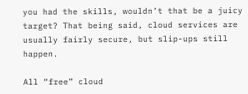you had the skills, wouldn’t that be a juicy target? That being said, cloud services are usually fairly secure, but slip-ups still happen.

All “free” cloud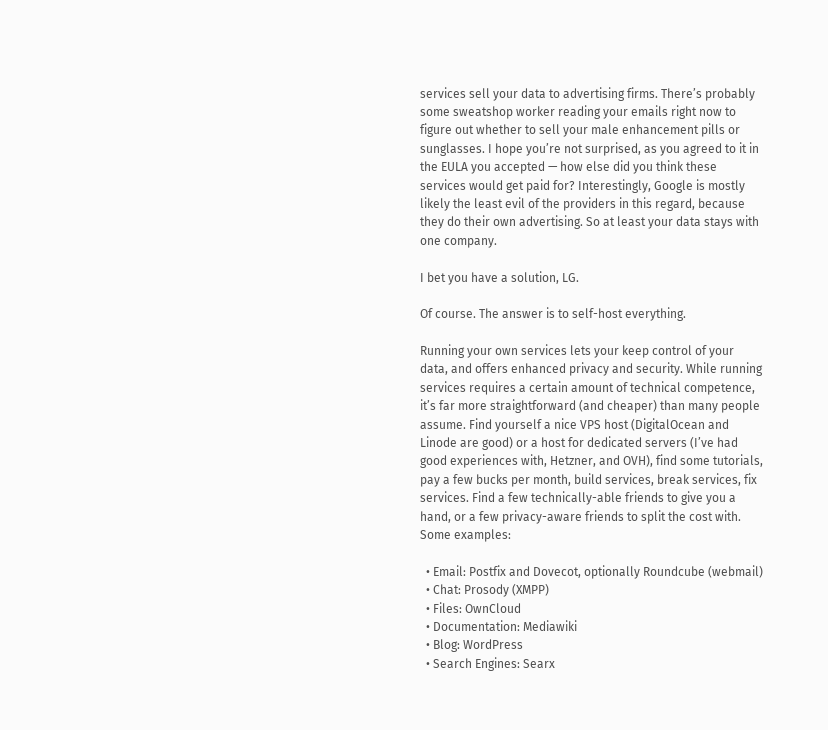services sell your data to advertising firms. There’s probably some sweatshop worker reading your emails right now to figure out whether to sell your male enhancement pills or sunglasses. I hope you’re not surprised, as you agreed to it in the EULA you accepted — how else did you think these services would get paid for? Interestingly, Google is mostly likely the least evil of the providers in this regard, because they do their own advertising. So at least your data stays with one company.

I bet you have a solution, LG.

Of course. The answer is to self-host everything.

Running your own services lets your keep control of your data, and offers enhanced privacy and security. While running services requires a certain amount of technical competence, it’s far more straightforward (and cheaper) than many people assume. Find yourself a nice VPS host (DigitalOcean and Linode are good) or a host for dedicated servers (I’ve had good experiences with, Hetzner, and OVH), find some tutorials, pay a few bucks per month, build services, break services, fix services. Find a few technically-able friends to give you a hand, or a few privacy-aware friends to split the cost with. Some examples:

  • Email: Postfix and Dovecot, optionally Roundcube (webmail)
  • Chat: Prosody (XMPP)
  • Files: OwnCloud
  • Documentation: Mediawiki
  • Blog: WordPress
  • Search Engines: Searx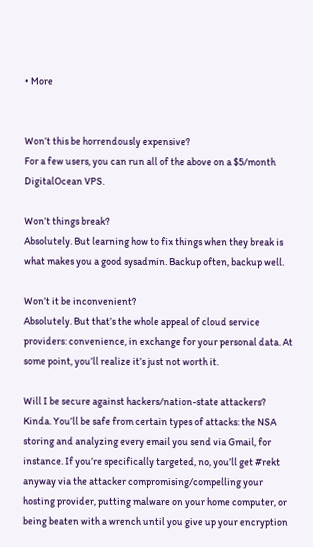• More


Won’t this be horrendously expensive?
For a few users, you can run all of the above on a $5/month DigitalOcean VPS.

Won’t things break?
Absolutely. But learning how to fix things when they break is what makes you a good sysadmin. Backup often, backup well.

Won’t it be inconvenient?
Absolutely. But that’s the whole appeal of cloud service providers: convenience, in exchange for your personal data. At some point, you’ll realize it’s just not worth it.

Will I be secure against hackers/nation-state attackers?
Kinda. You’ll be safe from certain types of attacks: the NSA storing and analyzing every email you send via Gmail, for instance. If you’re specifically targeted, no, you’ll get #rekt anyway via the attacker compromising/compelling your hosting provider, putting malware on your home computer, or being beaten with a wrench until you give up your encryption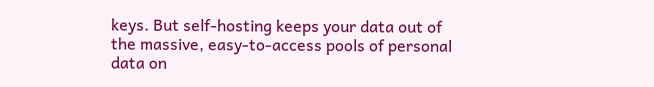keys. But self-hosting keeps your data out of the massive, easy-to-access pools of personal data on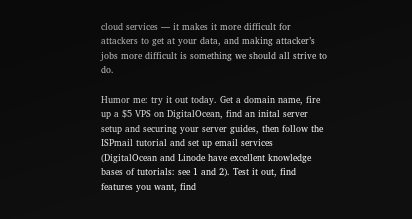cloud services — it makes it more difficult for attackers to get at your data, and making attacker’s jobs more difficult is something we should all strive to do.

Humor me: try it out today. Get a domain name, fire up a $5 VPS on DigitalOcean, find an inital server setup and securing your server guides, then follow the ISPmail tutorial and set up email services (DigitalOcean and Linode have excellent knowledge bases of tutorials: see 1 and 2). Test it out, find features you want, find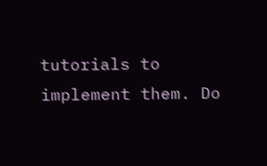tutorials to implement them. Do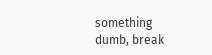something dumb, break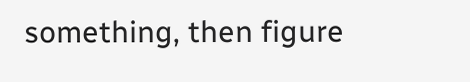something, then figure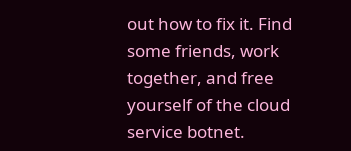out how to fix it. Find some friends, work together, and free yourself of the cloud service botnet.